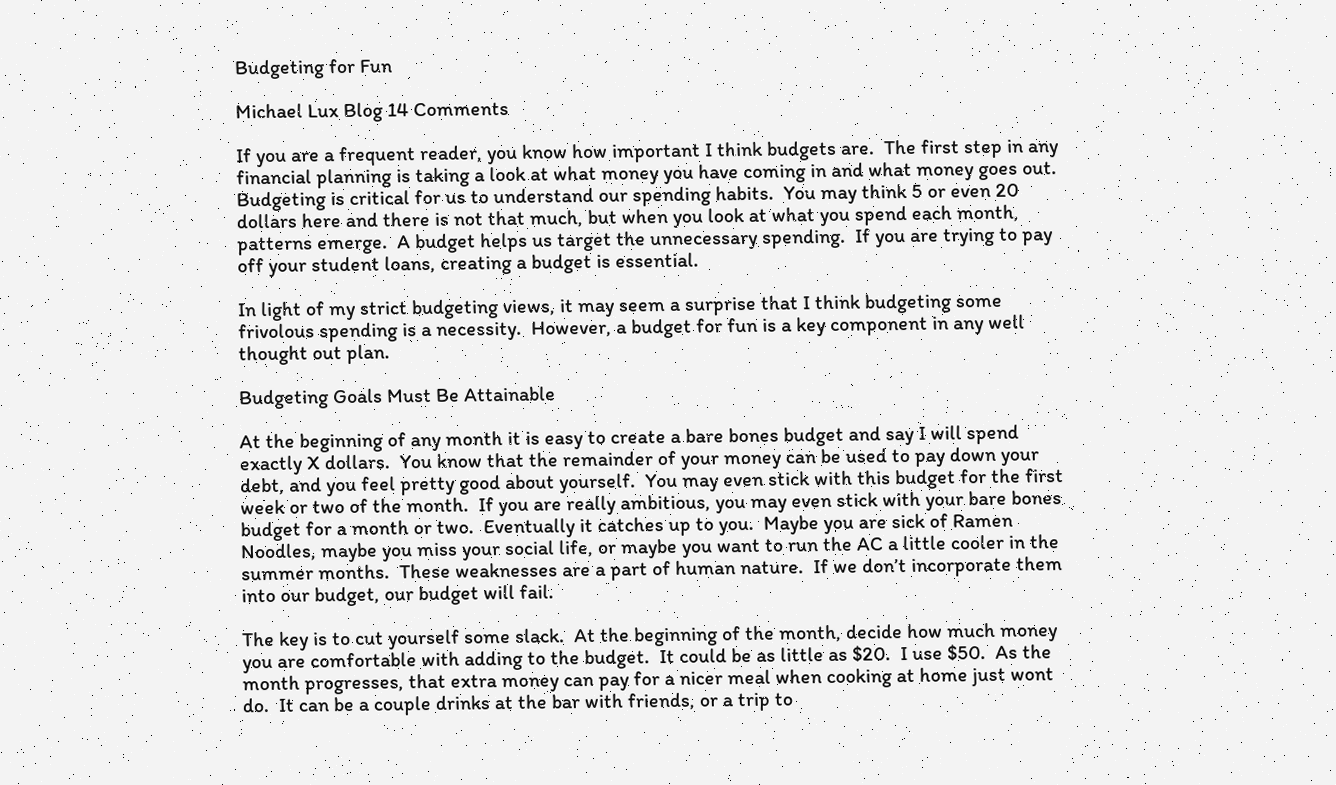Budgeting for Fun

Michael Lux Blog 14 Comments

If you are a frequent reader, you know how important I think budgets are.  The first step in any financial planning is taking a look at what money you have coming in and what money goes out.  Budgeting is critical for us to understand our spending habits.  You may think 5 or even 20 dollars here and there is not that much, but when you look at what you spend each month, patterns emerge.  A budget helps us target the unnecessary spending.  If you are trying to pay off your student loans, creating a budget is essential.

In light of my strict budgeting views, it may seem a surprise that I think budgeting some frivolous spending is a necessity.  However, a budget for fun is a key component in any well thought out plan.

Budgeting Goals Must Be Attainable

At the beginning of any month it is easy to create a bare bones budget and say I will spend exactly X dollars.  You know that the remainder of your money can be used to pay down your debt, and you feel pretty good about yourself.  You may even stick with this budget for the first week or two of the month.  If you are really ambitious, you may even stick with your bare bones budget for a month or two.  Eventually it catches up to you.  Maybe you are sick of Ramen Noodles, maybe you miss your social life, or maybe you want to run the AC a little cooler in the summer months.  These weaknesses are a part of human nature.  If we don’t incorporate them into our budget, our budget will fail.

The key is to cut yourself some slack.  At the beginning of the month, decide how much money you are comfortable with adding to the budget.  It could be as little as $20.  I use $50.  As the month progresses, that extra money can pay for a nicer meal when cooking at home just wont do.  It can be a couple drinks at the bar with friends, or a trip to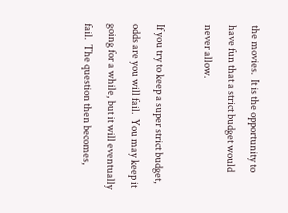the movies.  It is the opportunity to have fun that a strict budget would never allow.

If you try to keep a super strict budget, odds are you will fail.  You may keep it going for a while, but it will eventually fail.  The question then becomes,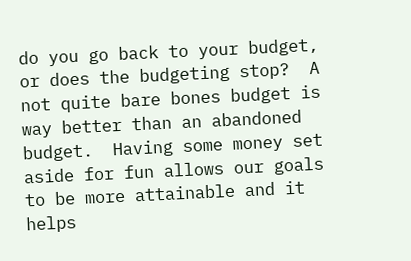do you go back to your budget, or does the budgeting stop?  A not quite bare bones budget is way better than an abandoned budget.  Having some money set aside for fun allows our goals to be more attainable and it helps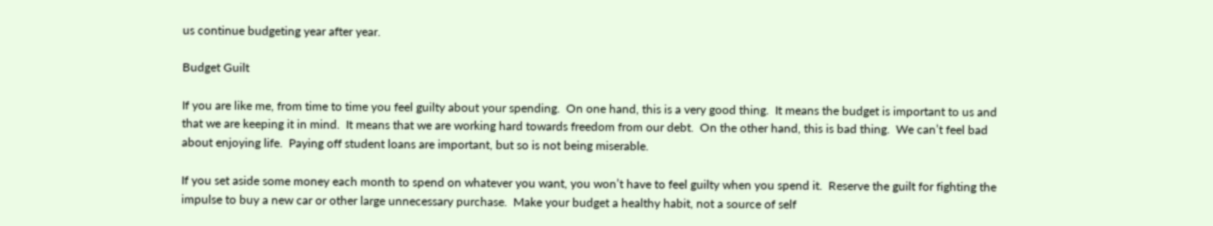us continue budgeting year after year.

Budget Guilt

If you are like me, from time to time you feel guilty about your spending.  On one hand, this is a very good thing.  It means the budget is important to us and that we are keeping it in mind.  It means that we are working hard towards freedom from our debt.  On the other hand, this is bad thing.  We can’t feel bad about enjoying life.  Paying off student loans are important, but so is not being miserable.

If you set aside some money each month to spend on whatever you want, you won’t have to feel guilty when you spend it.  Reserve the guilt for fighting the impulse to buy a new car or other large unnecessary purchase.  Make your budget a healthy habit, not a source of self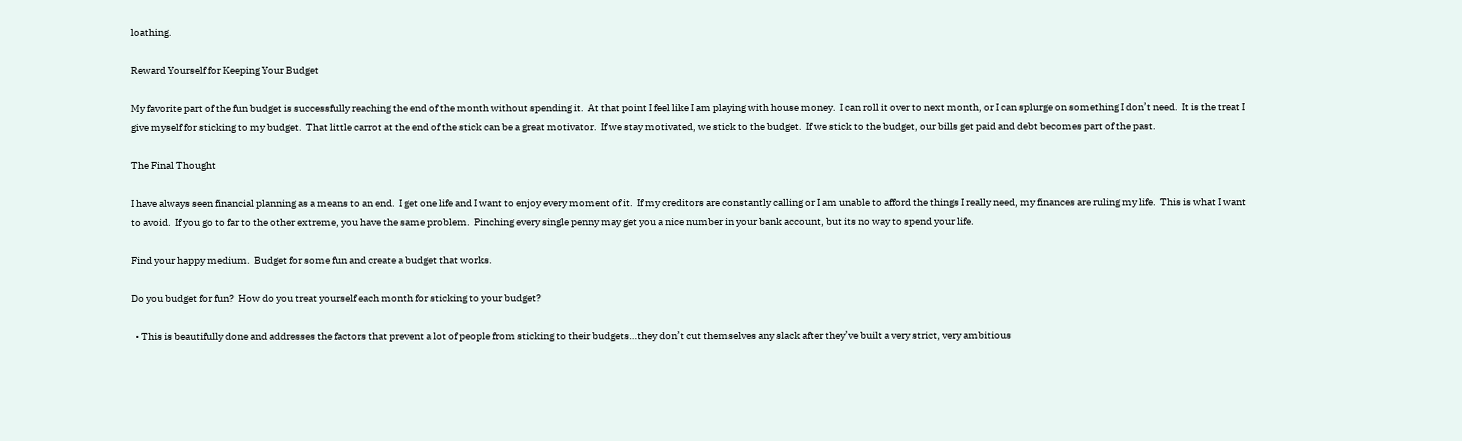loathing.

Reward Yourself for Keeping Your Budget

My favorite part of the fun budget is successfully reaching the end of the month without spending it.  At that point I feel like I am playing with house money.  I can roll it over to next month, or I can splurge on something I don’t need.  It is the treat I give myself for sticking to my budget.  That little carrot at the end of the stick can be a great motivator.  If we stay motivated, we stick to the budget.  If we stick to the budget, our bills get paid and debt becomes part of the past.

The Final Thought

I have always seen financial planning as a means to an end.  I get one life and I want to enjoy every moment of it.  If my creditors are constantly calling or I am unable to afford the things I really need, my finances are ruling my life.  This is what I want to avoid.  If you go to far to the other extreme, you have the same problem.  Pinching every single penny may get you a nice number in your bank account, but its no way to spend your life.

Find your happy medium.  Budget for some fun and create a budget that works.

Do you budget for fun?  How do you treat yourself each month for sticking to your budget?

  • This is beautifully done and addresses the factors that prevent a lot of people from sticking to their budgets…they don’t cut themselves any slack after they’ve built a very strict, very ambitious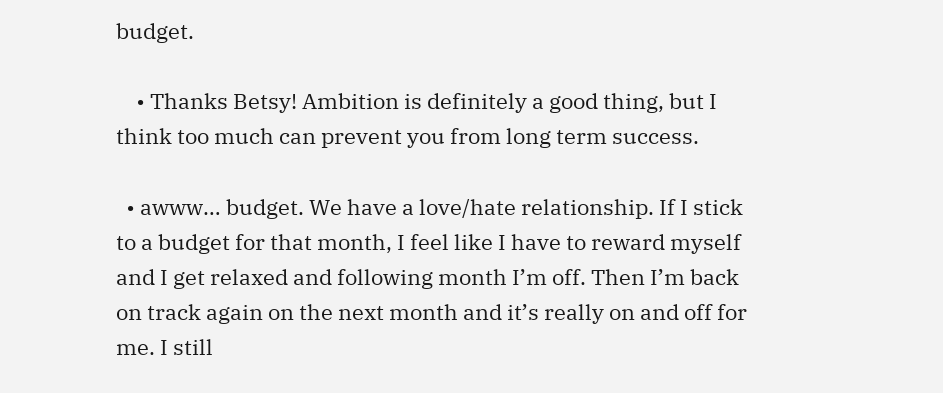budget.

    • Thanks Betsy! Ambition is definitely a good thing, but I think too much can prevent you from long term success.

  • awww… budget. We have a love/hate relationship. If I stick to a budget for that month, I feel like I have to reward myself and I get relaxed and following month I’m off. Then I’m back on track again on the next month and it’s really on and off for me. I still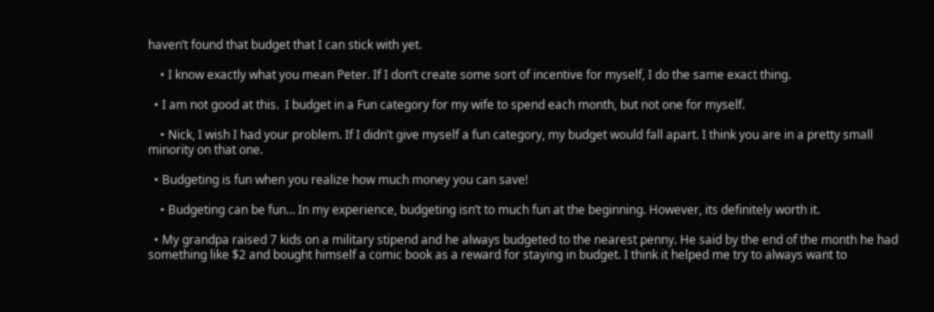haven’t found that budget that I can stick with yet.

    • I know exactly what you mean Peter. If I don’t create some sort of incentive for myself, I do the same exact thing.

  • I am not good at this.  I budget in a Fun category for my wife to spend each month, but not one for myself.

    • Nick, I wish I had your problem. If I didn’t give myself a fun category, my budget would fall apart. I think you are in a pretty small minority on that one.

  • Budgeting is fun when you realize how much money you can save!

    • Budgeting can be fun… In my experience, budgeting isn’t to much fun at the beginning. However, its definitely worth it.

  • My grandpa raised 7 kids on a military stipend and he always budgeted to the nearest penny. He said by the end of the month he had something like $2 and bought himself a comic book as a reward for staying in budget. I think it helped me try to always want to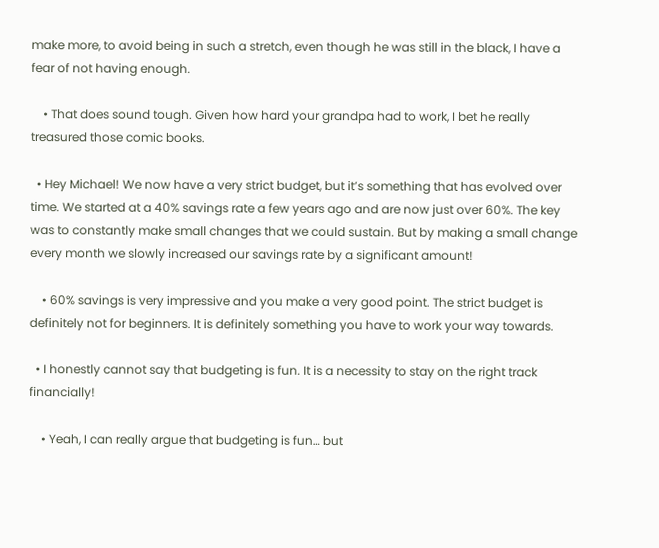make more, to avoid being in such a stretch, even though he was still in the black, I have a fear of not having enough.

    • That does sound tough. Given how hard your grandpa had to work, I bet he really treasured those comic books.

  • Hey Michael! We now have a very strict budget, but it’s something that has evolved over time. We started at a 40% savings rate a few years ago and are now just over 60%. The key was to constantly make small changes that we could sustain. But by making a small change every month we slowly increased our savings rate by a significant amount!

    • 60% savings is very impressive and you make a very good point. The strict budget is definitely not for beginners. It is definitely something you have to work your way towards.

  • I honestly cannot say that budgeting is fun. It is a necessity to stay on the right track financially!

    • Yeah, I can really argue that budgeting is fun… but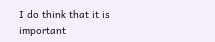I do think that it is important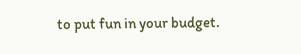to put fun in your budget.